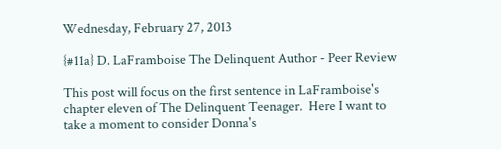Wednesday, February 27, 2013

{#11a} D. LaFramboise The Delinquent Author - Peer Review

This post will focus on the first sentence in LaFramboise's chapter eleven of The Delinquent Teenager.  Here I want to take a moment to consider Donna's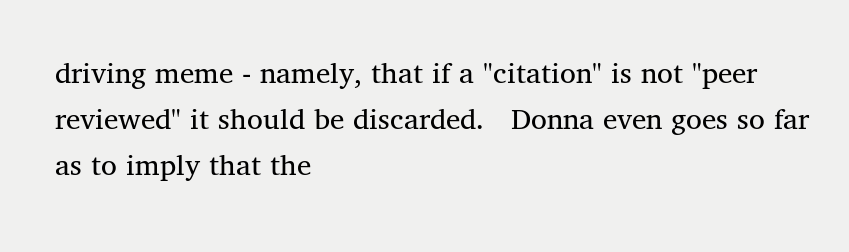driving meme - namely, that if a "citation" is not "peer reviewed" it should be discarded.   Donna even goes so far as to imply that the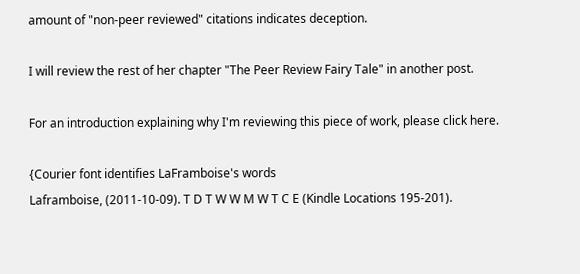amount of "non-peer reviewed" citations indicates deception.

I will review the rest of her chapter "The Peer Review Fairy Tale" in another post.

For an introduction explaining why I'm reviewing this piece of work, please click here.

{Courier font identifies LaFramboise's words
Laframboise, (2011-10-09). T D T W W M W T C E (Kindle Locations 195-201).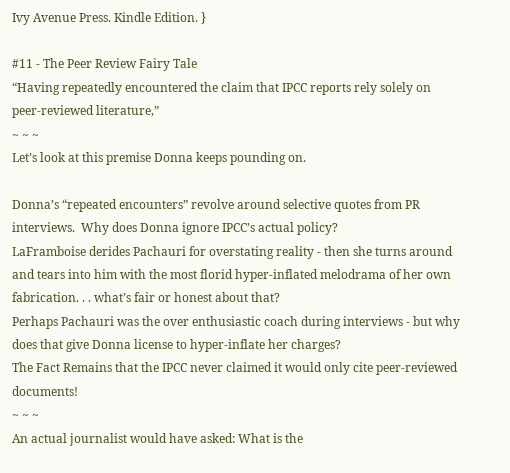Ivy Avenue Press. Kindle Edition. }

#11 - The Peer Review Fairy Tale
“Having repeatedly encountered the claim that IPCC reports rely solely on peer-reviewed literature,”
~ ~ ~
Let’s look at this premise Donna keeps pounding on.

Donna’s “repeated encounters” revolve around selective quotes from PR interviews.  Why does Donna ignore IPCC’s actual policy?
LaFramboise derides Pachauri for overstating reality - then she turns around and tears into him with the most florid hyper-inflated melodrama of her own fabrication. . . what’s fair or honest about that?
Perhaps Pachauri was the over enthusiastic coach during interviews - but why does that give Donna license to hyper-inflate her charges?
The Fact Remains that the IPCC never claimed it would only cite peer-reviewed documents!
~ ~ ~
An actual journalist would have asked: What is the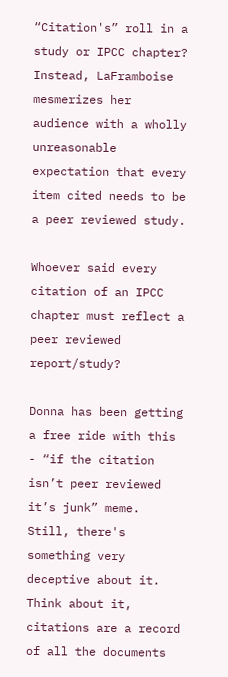“Citation's” roll in a study or IPCC chapter?
Instead, LaFramboise mesmerizes her audience with a wholly unreasonable expectation that every item cited needs to be a peer reviewed study.

Whoever said every citation of an IPCC chapter must reflect a peer reviewed report/study?

Donna has been getting a free ride with this - “if the citation isn’t peer reviewed it’s junk” meme.  Still, there's something very deceptive about it.
Think about it,
citations are a record of all the documents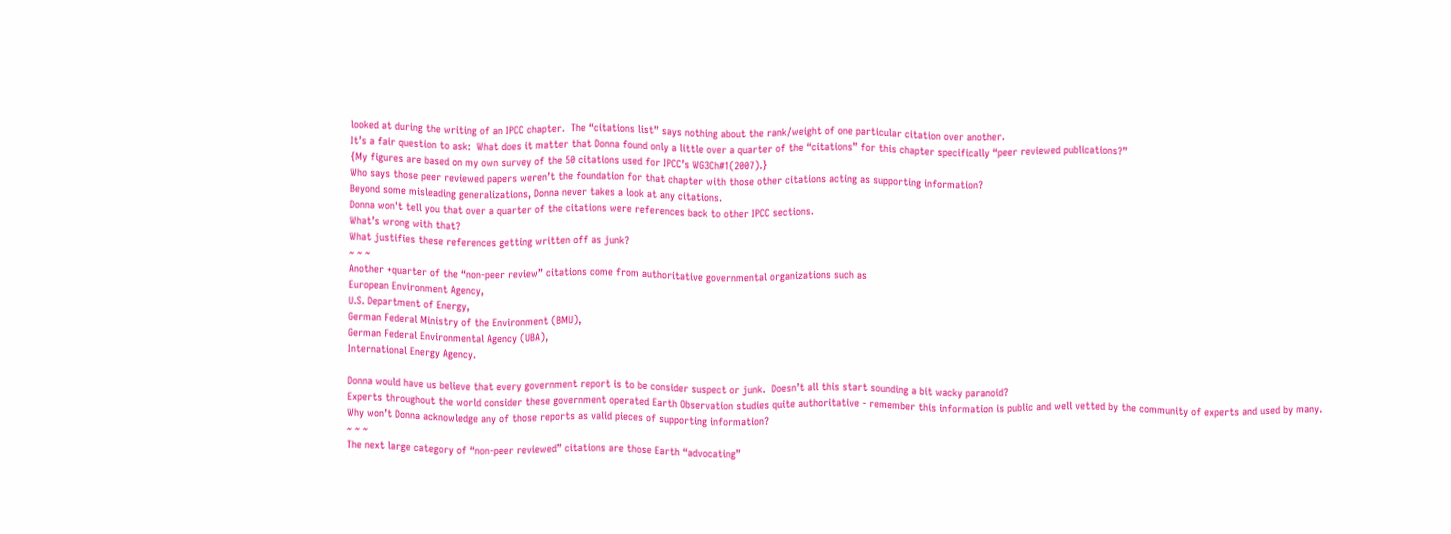looked at during the writing of an IPCC chapter.  The “citations list” says nothing about the rank/weight of one particular citation over another.
It’s a fair question to ask:  What does it matter that Donna found only a little over a quarter of the “citations” for this chapter specifically “peer reviewed publications?”
{My figures are based on my own survey of the 50 citations used for IPCC’s WG3Ch#1(2007).}
Who says those peer reviewed papers weren’t the foundation for that chapter with those other citations acting as supporting information?
Beyond some misleading generalizations, Donna never takes a look at any citations.
Donna won't tell you that over a quarter of the citations were references back to other IPCC sections.
What’s wrong with that?
What justifies these references getting written off as junk?
~ ~ ~
Another +quarter of the “non-peer review” citations come from authoritative governmental organizations such as
European Environment Agency,
U.S. Department of Energy,
German Federal Ministry of the Environment (BMU),
German Federal Environmental Agency (UBA),
International Energy Agency.

Donna would have us believe that every government report is to be consider suspect or junk.  Doesn’t all this start sounding a bit wacky paranoid?
Experts throughout the world consider these government operated Earth Observation studies quite authoritative - remember this information is public and well vetted by the community of experts and used by many.
Why won’t Donna acknowledge any of those reports as valid pieces of supporting information?
~ ~ ~
The next large category of “non-peer reviewed” citations are those Earth “advocating”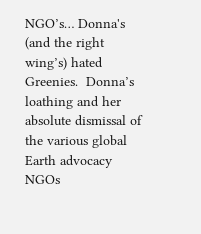NGO’s… Donna's (and the right wing’s) hated Greenies.  Donna’s loathing and her absolute dismissal of the various global Earth advocacy NGOs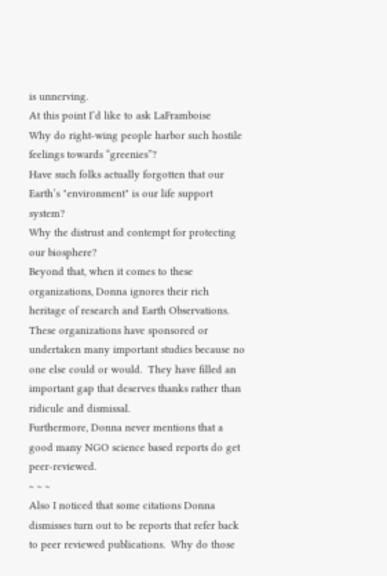is unnerving.
At this point I’d like to ask LaFramboise
Why do right-wing people harbor such hostile feelings towards “greenies”?
Have such folks actually forgotten that our Earth’s "environment" is our life support system?
Why the distrust and contempt for protecting our biosphere?
Beyond that, when it comes to these organizations, Donna ignores their rich heritage of research and Earth Observations.  These organizations have sponsored or undertaken many important studies because no one else could or would.  They have filled an important gap that deserves thanks rather than ridicule and dismissal.
Furthermore, Donna never mentions that a good many NGO science based reports do get peer-reviewed.
~ ~ ~
Also I noticed that some citations Donna dismisses turn out to be reports that refer back to peer reviewed publications.  Why do those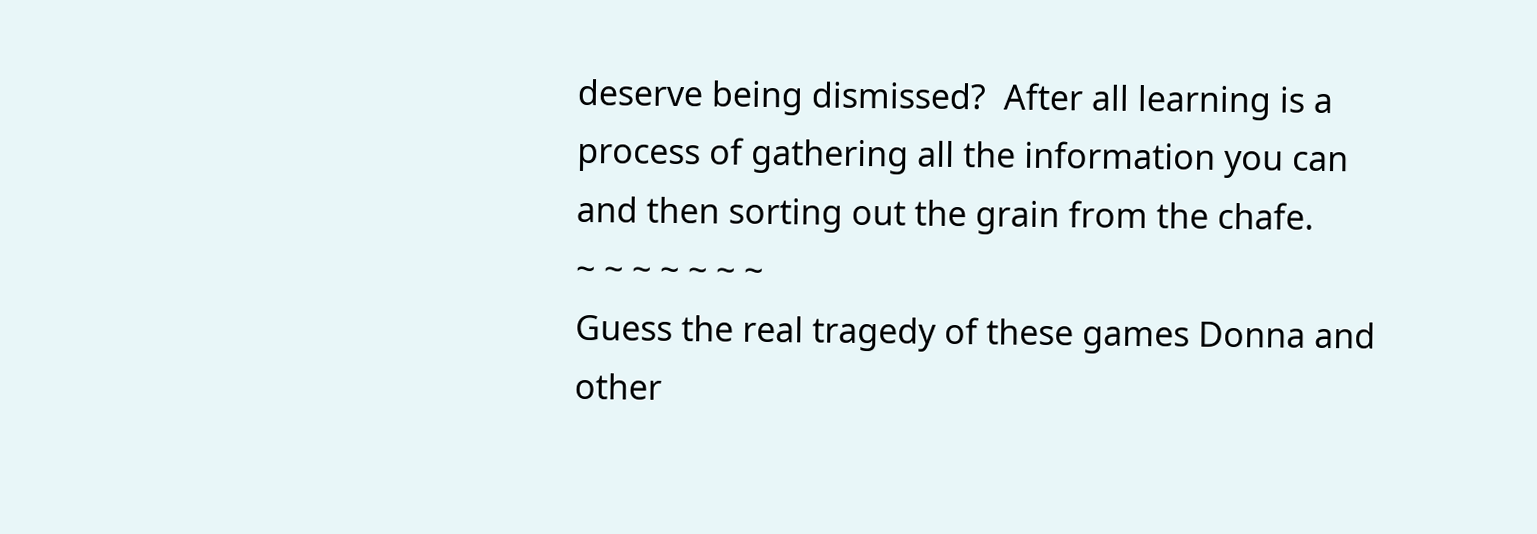deserve being dismissed?  After all learning is a process of gathering all the information you can and then sorting out the grain from the chafe.
~ ~ ~ ~ ~ ~ ~
Guess the real tragedy of these games Donna and other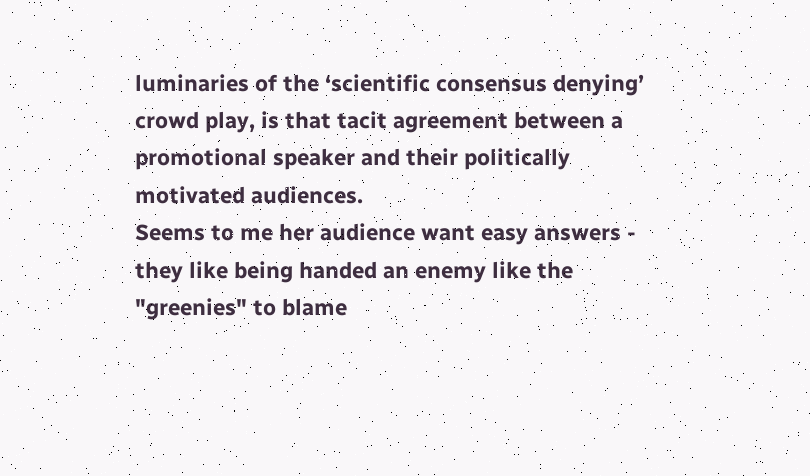luminaries of the ‘scientific consensus denying’ crowd play, is that tacit agreement between a promotional speaker and their politically motivated audiences.
Seems to me her audience want easy answers - they like being handed an enemy like the "greenies" to blame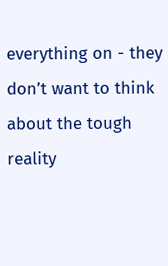everything on - they don’t want to think about the tough reality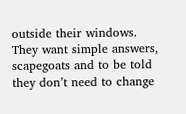outside their windows.  They want simple answers, scapegoats and to be told they don’t need to change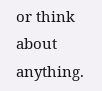or think about anything.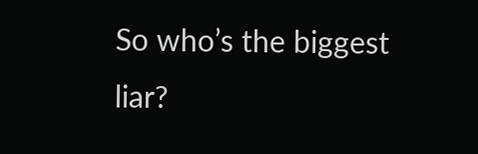So who’s the biggest liar?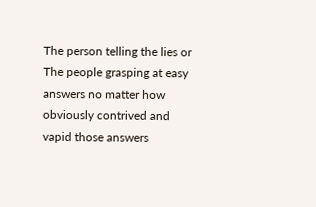The person telling the lies or
The people grasping at easy answers no matter how obviously contrived and vapid those answers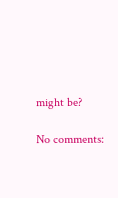might be?

No comments: